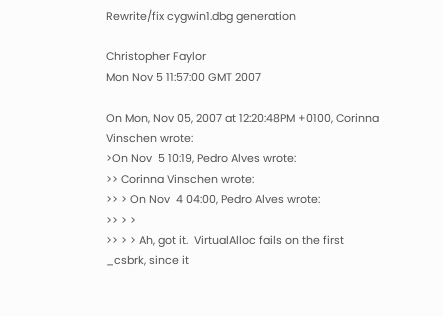Rewrite/fix cygwin1.dbg generation

Christopher Faylor
Mon Nov 5 11:57:00 GMT 2007

On Mon, Nov 05, 2007 at 12:20:48PM +0100, Corinna Vinschen wrote:
>On Nov  5 10:19, Pedro Alves wrote:
>> Corinna Vinschen wrote:
>> > On Nov  4 04:00, Pedro Alves wrote:
>> > >
>> > > Ah, got it.  VirtualAlloc fails on the first _csbrk, since it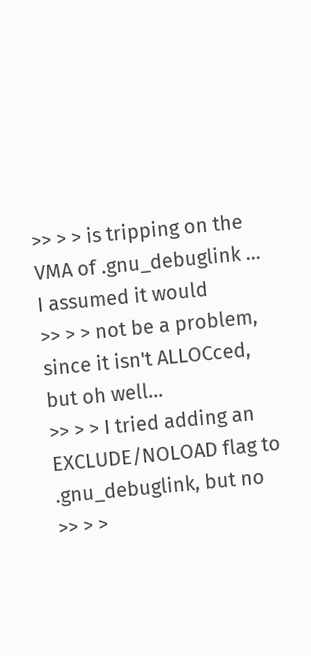>> > > is tripping on the VMA of .gnu_debuglink ...  I assumed it would
>> > > not be a problem, since it isn't ALLOCced, but oh well...
>> > > I tried adding an EXCLUDE/NOLOAD flag to .gnu_debuglink, but no
>> > >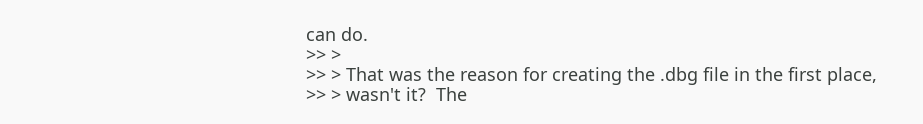can do.
>> >
>> > That was the reason for creating the .dbg file in the first place,
>> > wasn't it?  The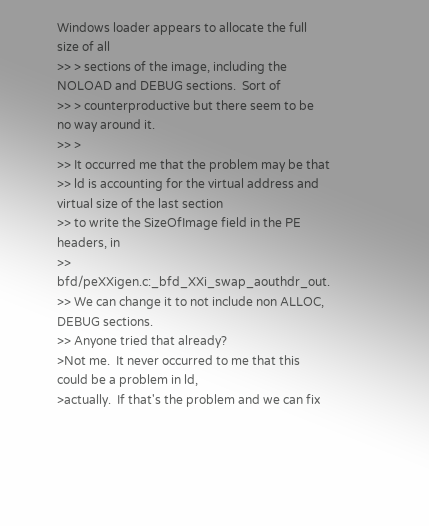Windows loader appears to allocate the full size of all
>> > sections of the image, including the NOLOAD and DEBUG sections.  Sort of
>> > counterproductive but there seem to be no way around it.
>> >
>> It occurred me that the problem may be that
>> ld is accounting for the virtual address and virtual size of the last section
>> to write the SizeOfImage field in the PE headers, in
>> bfd/peXXigen.c:_bfd_XXi_swap_aouthdr_out.
>> We can change it to not include non ALLOC, DEBUG sections.
>> Anyone tried that already?
>Not me.  It never occurred to me that this could be a problem in ld,
>actually.  If that's the problem and we can fix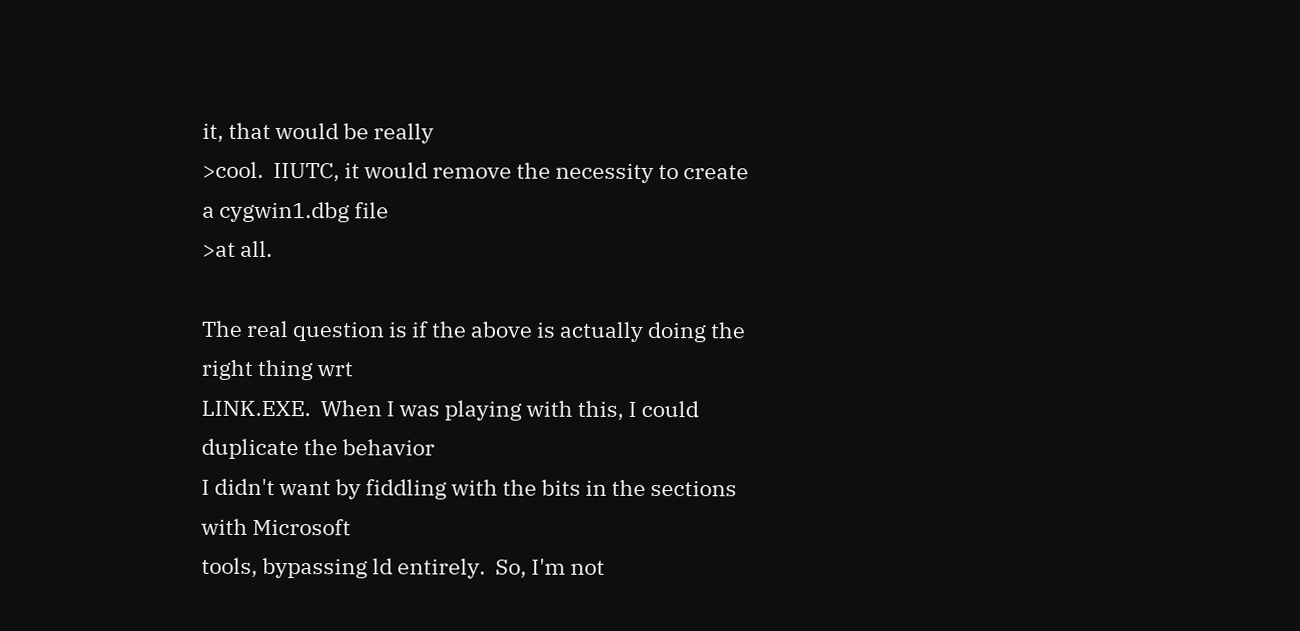it, that would be really
>cool.  IIUTC, it would remove the necessity to create a cygwin1.dbg file
>at all.

The real question is if the above is actually doing the right thing wrt
LINK.EXE.  When I was playing with this, I could duplicate the behavior
I didn't want by fiddling with the bits in the sections with Microsoft
tools, bypassing ld entirely.  So, I'm not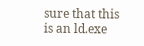sure that this is an ld.exe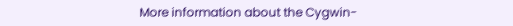More information about the Cygwin-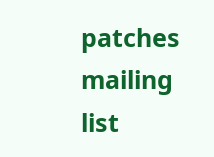patches mailing list